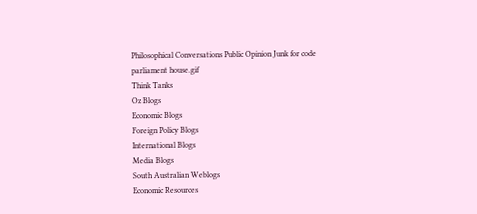Philosophical Conversations Public Opinion Junk for code
parliament house.gif
Think Tanks
Oz Blogs
Economic Blogs
Foreign Policy Blogs
International Blogs
Media Blogs
South Australian Weblogs
Economic Resources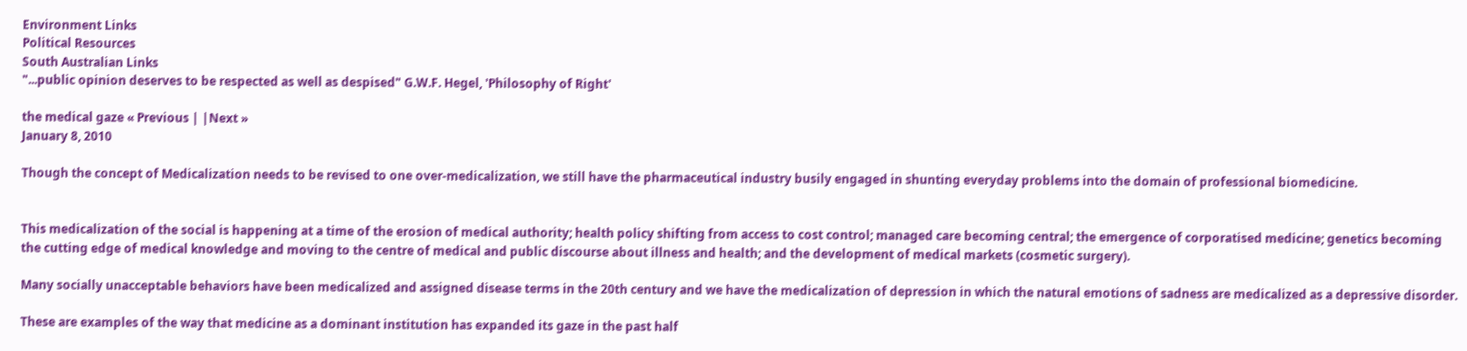Environment Links
Political Resources
South Australian Links
"...public opinion deserves to be respected as well as despised" G.W.F. Hegel, 'Philosophy of Right'

the medical gaze « Previous | |Next »
January 8, 2010

Though the concept of Medicalization needs to be revised to one over-medicalization, we still have the pharmaceutical industry busily engaged in shunting everyday problems into the domain of professional biomedicine.


This medicalization of the social is happening at a time of the erosion of medical authority; health policy shifting from access to cost control; managed care becoming central; the emergence of corporatised medicine; genetics becoming the cutting edge of medical knowledge and moving to the centre of medical and public discourse about illness and health; and the development of medical markets (cosmetic surgery).

Many socially unacceptable behaviors have been medicalized and assigned disease terms in the 20th century and we have the medicalization of depression in which the natural emotions of sadness are medicalized as a depressive disorder.

These are examples of the way that medicine as a dominant institution has expanded its gaze in the past half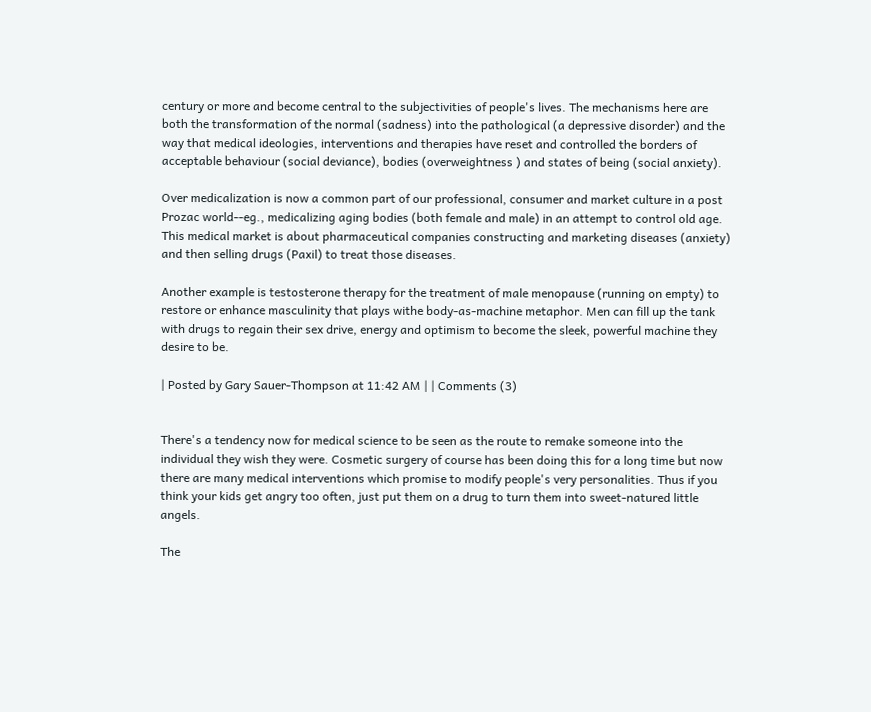century or more and become central to the subjectivities of people's lives. The mechanisms here are both the transformation of the normal (sadness) into the pathological (a depressive disorder) and the way that medical ideologies, interventions and therapies have reset and controlled the borders of acceptable behaviour (social deviance), bodies (overweightness ) and states of being (social anxiety).

Over medicalization is now a common part of our professional, consumer and market culture in a post Prozac world--eg., medicalizing aging bodies (both female and male) in an attempt to control old age. This medical market is about pharmaceutical companies constructing and marketing diseases (anxiety) and then selling drugs (Paxil) to treat those diseases.

Another example is testosterone therapy for the treatment of male menopause (running on empty) to restore or enhance masculinity that plays withe body-as-machine metaphor. Men can fill up the tank with drugs to regain their sex drive, energy and optimism to become the sleek, powerful machine they desire to be.

| Posted by Gary Sauer-Thompson at 11:42 AM | | Comments (3)


There's a tendency now for medical science to be seen as the route to remake someone into the individual they wish they were. Cosmetic surgery of course has been doing this for a long time but now there are many medical interventions which promise to modify people's very personalities. Thus if you think your kids get angry too often, just put them on a drug to turn them into sweet-natured little angels.

The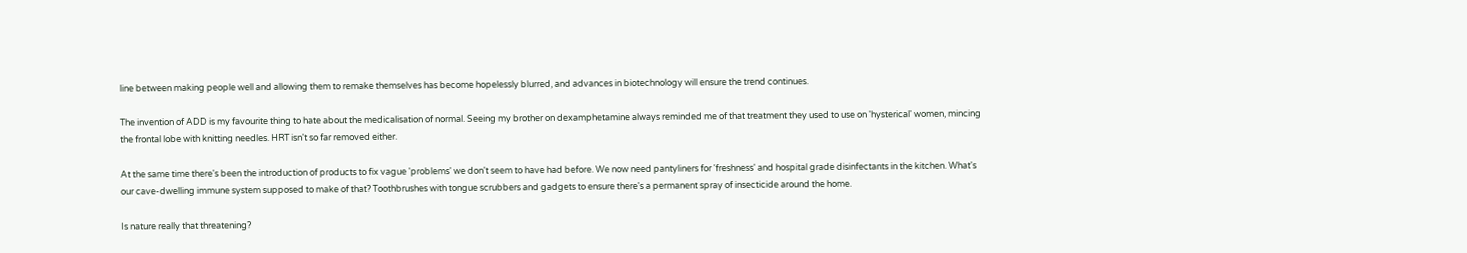line between making people well and allowing them to remake themselves has become hopelessly blurred, and advances in biotechnology will ensure the trend continues.

The invention of ADD is my favourite thing to hate about the medicalisation of normal. Seeing my brother on dexamphetamine always reminded me of that treatment they used to use on 'hysterical' women, mincing the frontal lobe with knitting needles. HRT isn't so far removed either.

At the same time there's been the introduction of products to fix vague 'problems' we don't seem to have had before. We now need pantyliners for 'freshness' and hospital grade disinfectants in the kitchen. What's our cave-dwelling immune system supposed to make of that? Toothbrushes with tongue scrubbers and gadgets to ensure there's a permanent spray of insecticide around the home.

Is nature really that threatening?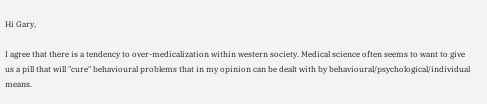Hi Gary,

I agree that there is a tendency to over-medicalization within western society. Medical science often seems to want to give us a pill that will "cure" behavioural problems that in my opinion can be dealt with by behavioural/psychological/individual means.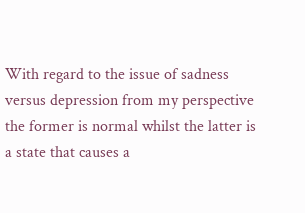With regard to the issue of sadness versus depression from my perspective the former is normal whilst the latter is a state that causes a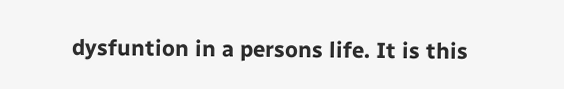dysfuntion in a persons life. It is this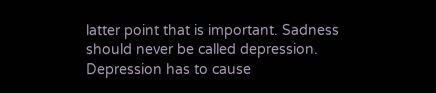latter point that is important. Sadness should never be called depression. Depression has to cause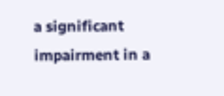a significant impairment in a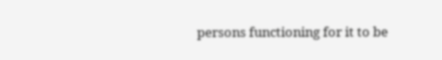persons functioning for it to be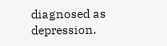diagnosed as depression.